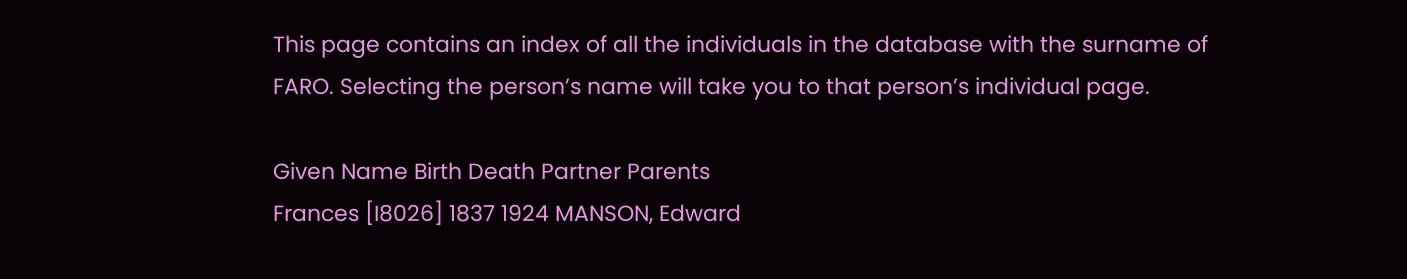This page contains an index of all the individuals in the database with the surname of FARO. Selecting the person’s name will take you to that person’s individual page.

Given Name Birth Death Partner Parents
Frances [I8026] 1837 1924 MANSON, Edward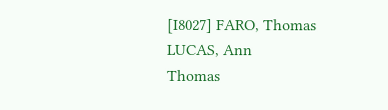[I8027] FARO, Thomas LUCAS, Ann
Thomas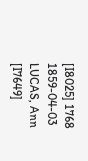[I8025] 1768 1859-04-03 LUCAS, Ann [I7649]